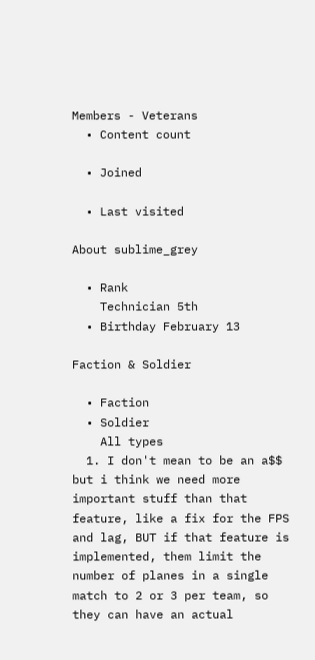Members - Veterans
  • Content count

  • Joined

  • Last visited

About sublime_grey

  • Rank
    Technician 5th
  • Birthday February 13

Faction & Soldier

  • Faction
  • Soldier
    All types
  1. I don't mean to be an a$$ but i think we need more important stuff than that feature, like a fix for the FPS and lag, BUT if that feature is implemented, them limit the number of planes in a single match to 2 or 3 per team, so they can have an actual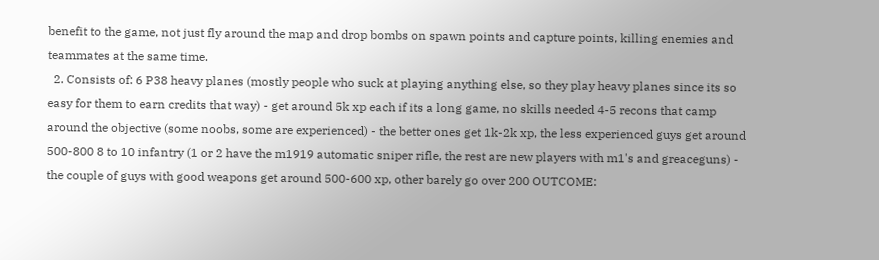benefit to the game, not just fly around the map and drop bombs on spawn points and capture points, killing enemies and teammates at the same time.
  2. Consists of: 6 P38 heavy planes (mostly people who suck at playing anything else, so they play heavy planes since its so easy for them to earn credits that way) - get around 5k xp each if its a long game, no skills needed 4-5 recons that camp around the objective (some noobs, some are experienced) - the better ones get 1k-2k xp, the less experienced guys get around 500-800 8 to 10 infantry (1 or 2 have the m1919 automatic sniper rifle, the rest are new players with m1's and greaceguns) - the couple of guys with good weapons get around 500-600 xp, other barely go over 200 OUTCOME: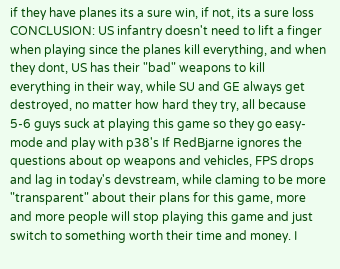if they have planes its a sure win, if not, its a sure loss CONCLUSION: US infantry doesn't need to lift a finger when playing since the planes kill everything, and when they dont, US has their "bad" weapons to kill everything in their way, while SU and GE always get destroyed, no matter how hard they try, all because 5-6 guys suck at playing this game so they go easy-mode and play with p38's If RedBjarne ignores the questions about op weapons and vehicles, FPS drops and lag in today's devstream, while claming to be more "transparent" about their plans for this game, more and more people will stop playing this game and just switch to something worth their time and money. I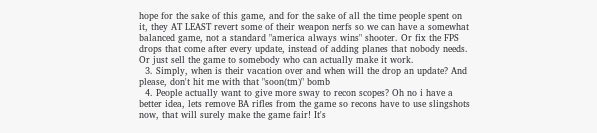hope for the sake of this game, and for the sake of all the time people spent on it, they AT LEAST revert some of their weapon nerfs so we can have a somewhat balanced game, not a standard "america always wins" shooter. Or fix the FPS drops that come after every update, instead of adding planes that nobody needs. Or just sell the game to somebody who can actually make it work.
  3. Simply, when is their vacation over and when will the drop an update? And please, don't hit me with that "soon(tm)" bomb
  4. People actually want to give more sway to recon scopes? Oh no i have a better idea, lets remove BA rifles from the game so recons have to use slingshots now, that will surely make the game fair! It's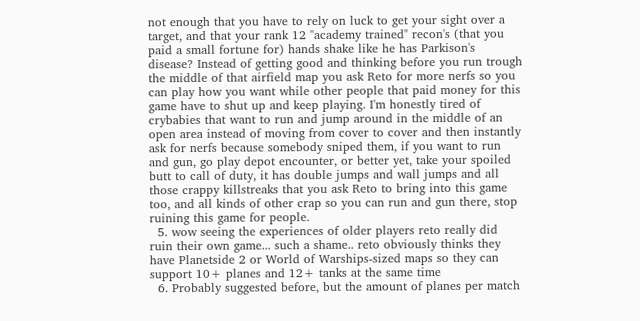not enough that you have to rely on luck to get your sight over a target, and that your rank 12 "academy trained" recon's (that you paid a small fortune for) hands shake like he has Parkison's disease? Instead of getting good and thinking before you run trough the middle of that airfield map you ask Reto for more nerfs so you can play how you want while other people that paid money for this game have to shut up and keep playing. I'm honestly tired of crybabies that want to run and jump around in the middle of an open area instead of moving from cover to cover and then instantly ask for nerfs because somebody sniped them, if you want to run and gun, go play depot encounter, or better yet, take your spoiled butt to call of duty, it has double jumps and wall jumps and all those crappy killstreaks that you ask Reto to bring into this game too, and all kinds of other crap so you can run and gun there, stop ruining this game for people.
  5. wow seeing the experiences of older players reto really did ruin their own game... such a shame.. reto obviously thinks they have Planetside 2 or World of Warships-sized maps so they can support 10+ planes and 12+ tanks at the same time
  6. Probably suggested before, but the amount of planes per match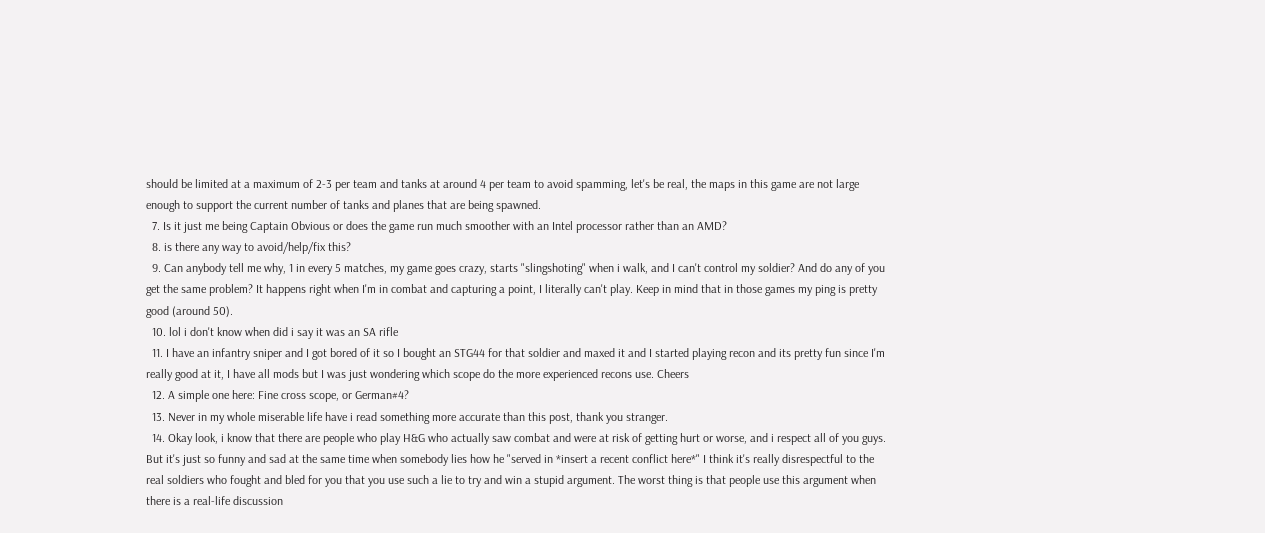should be limited at a maximum of 2-3 per team and tanks at around 4 per team to avoid spamming, let's be real, the maps in this game are not large enough to support the current number of tanks and planes that are being spawned.
  7. Is it just me being Captain Obvious or does the game run much smoother with an Intel processor rather than an AMD?
  8. is there any way to avoid/help/fix this?
  9. Can anybody tell me why, 1 in every 5 matches, my game goes crazy, starts "slingshoting" when i walk, and I can't control my soldier? And do any of you get the same problem? It happens right when I'm in combat and capturing a point, I literally can't play. Keep in mind that in those games my ping is pretty good (around 50).
  10. lol i don't know when did i say it was an SA rifle
  11. I have an infantry sniper and I got bored of it so I bought an STG44 for that soldier and maxed it and I started playing recon and its pretty fun since I'm really good at it, I have all mods but I was just wondering which scope do the more experienced recons use. Cheers
  12. A simple one here: Fine cross scope, or German#4?
  13. Never in my whole miserable life have i read something more accurate than this post, thank you stranger.
  14. Okay look, i know that there are people who play H&G who actually saw combat and were at risk of getting hurt or worse, and i respect all of you guys. But it's just so funny and sad at the same time when somebody lies how he "served in *insert a recent conflict here*" I think it's really disrespectful to the real soldiers who fought and bled for you that you use such a lie to try and win a stupid argument. The worst thing is that people use this argument when there is a real-life discussion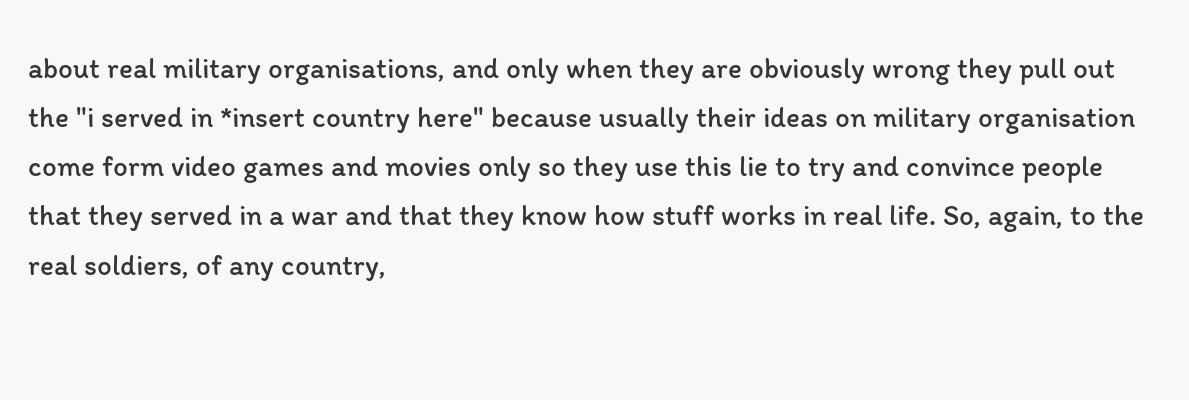about real military organisations, and only when they are obviously wrong they pull out the "i served in *insert country here" because usually their ideas on military organisation come form video games and movies only so they use this lie to try and convince people that they served in a war and that they know how stuff works in real life. So, again, to the real soldiers, of any country,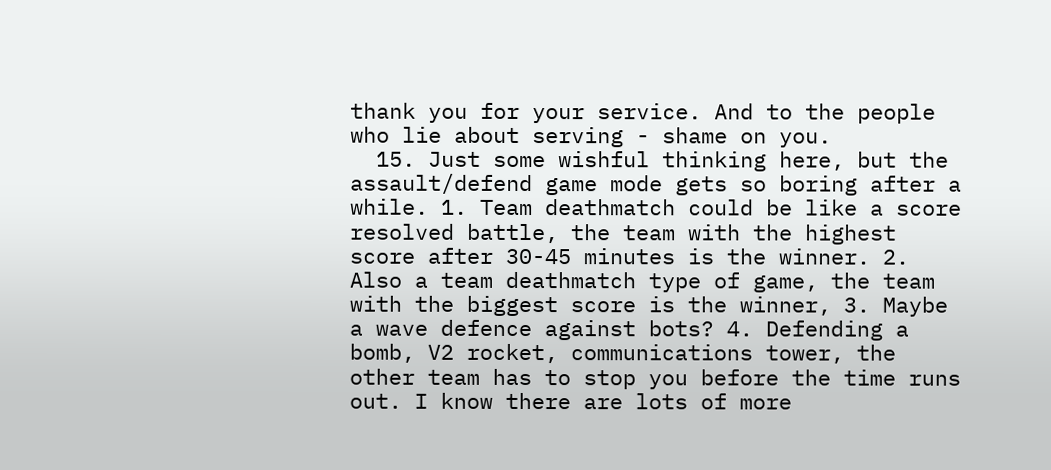thank you for your service. And to the people who lie about serving - shame on you.
  15. Just some wishful thinking here, but the assault/defend game mode gets so boring after a while. 1. Team deathmatch could be like a score resolved battle, the team with the highest score after 30-45 minutes is the winner. 2. Also a team deathmatch type of game, the team with the biggest score is the winner, 3. Maybe a wave defence against bots? 4. Defending a bomb, V2 rocket, communications tower, the other team has to stop you before the time runs out. I know there are lots of more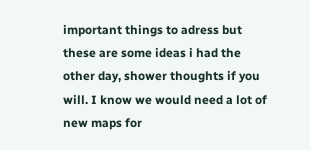important things to adress but these are some ideas i had the other day, shower thoughts if you will. I know we would need a lot of new maps for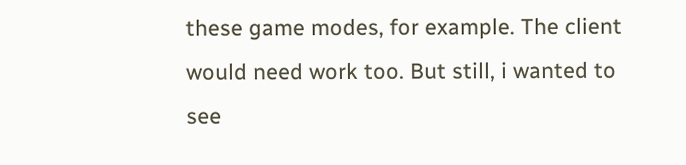these game modes, for example. The client would need work too. But still, i wanted to see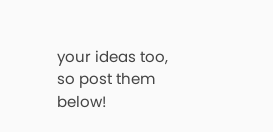your ideas too, so post them below!